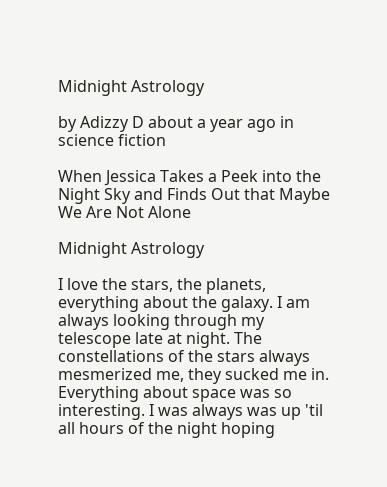Midnight Astrology

by Adizzy D about a year ago in science fiction

When Jessica Takes a Peek into the Night Sky and Finds Out that Maybe We Are Not Alone

Midnight Astrology

I love the stars, the planets, everything about the galaxy. I am always looking through my telescope late at night. The constellations of the stars always mesmerized me, they sucked me in. Everything about space was so interesting. I was always was up 'til all hours of the night hoping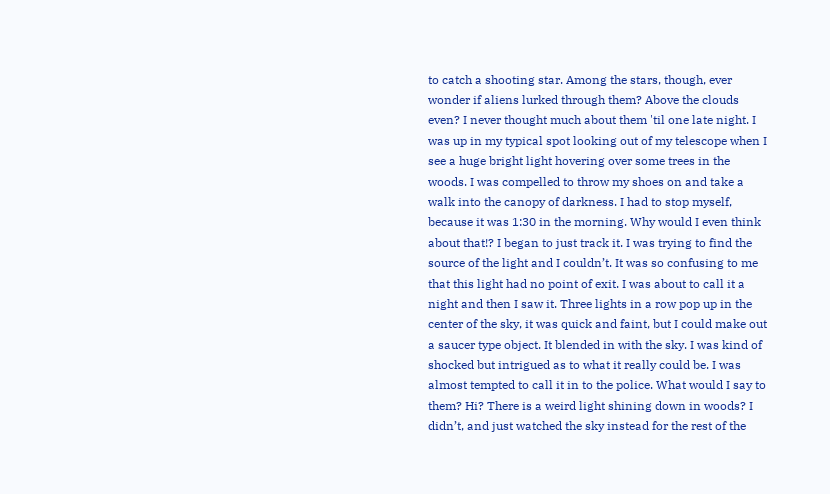to catch a shooting star. Among the stars, though, ever wonder if aliens lurked through them? Above the clouds even? I never thought much about them 'til one late night. I was up in my typical spot looking out of my telescope when I see a huge bright light hovering over some trees in the woods. I was compelled to throw my shoes on and take a walk into the canopy of darkness. I had to stop myself, because it was 1:30 in the morning. Why would I even think about that!? I began to just track it. I was trying to find the source of the light and I couldn’t. It was so confusing to me that this light had no point of exit. I was about to call it a night and then I saw it. Three lights in a row pop up in the center of the sky, it was quick and faint, but I could make out a saucer type object. It blended in with the sky. I was kind of shocked but intrigued as to what it really could be. I was almost tempted to call it in to the police. What would I say to them? Hi? There is a weird light shining down in woods? I didn’t, and just watched the sky instead for the rest of the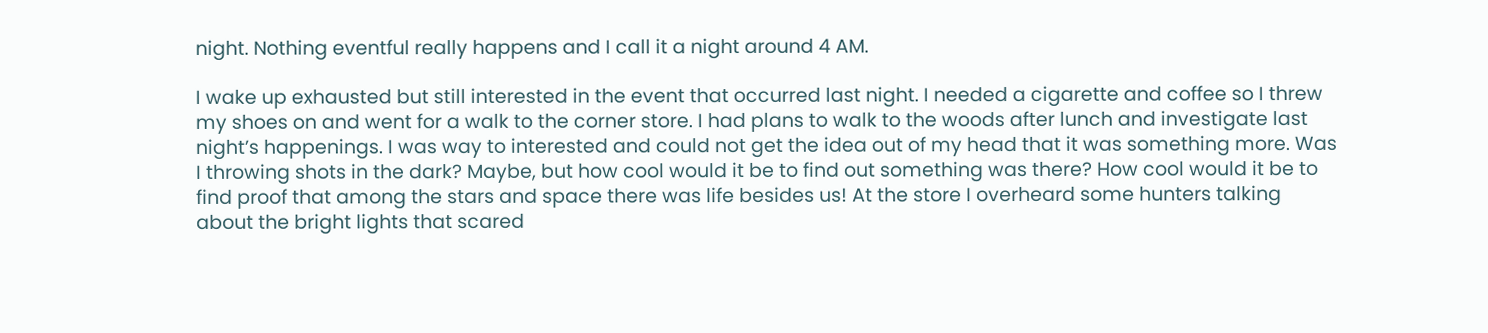night. Nothing eventful really happens and I call it a night around 4 AM.

I wake up exhausted but still interested in the event that occurred last night. I needed a cigarette and coffee so I threw my shoes on and went for a walk to the corner store. I had plans to walk to the woods after lunch and investigate last night’s happenings. I was way to interested and could not get the idea out of my head that it was something more. Was I throwing shots in the dark? Maybe, but how cool would it be to find out something was there? How cool would it be to find proof that among the stars and space there was life besides us! At the store I overheard some hunters talking about the bright lights that scared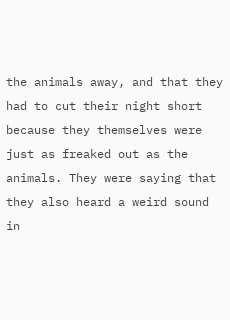the animals away, and that they had to cut their night short because they themselves were just as freaked out as the animals. They were saying that they also heard a weird sound in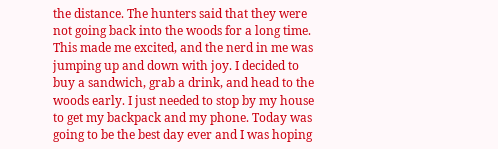the distance. The hunters said that they were not going back into the woods for a long time. This made me excited, and the nerd in me was jumping up and down with joy. I decided to buy a sandwich, grab a drink, and head to the woods early. I just needed to stop by my house to get my backpack and my phone. Today was going to be the best day ever and I was hoping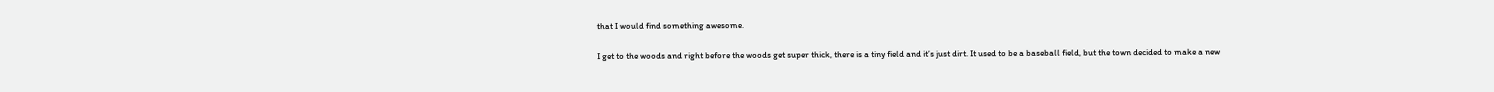that I would find something awesome.

I get to the woods and right before the woods get super thick, there is a tiny field and it’s just dirt. It used to be a baseball field, but the town decided to make a new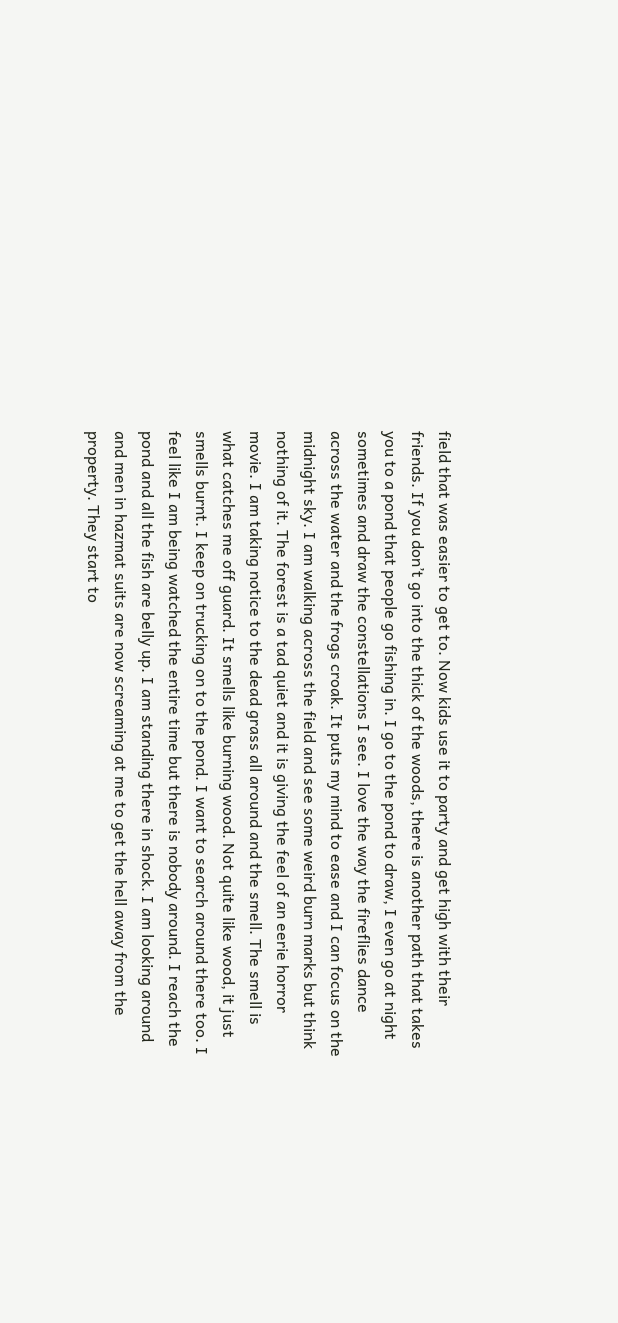field that was easier to get to. Now kids use it to party and get high with their friends. If you don’t go into the thick of the woods, there is another path that takes you to a pond that people go fishing in. I go to the pond to draw, I even go at night sometimes and draw the constellations I see. I love the way the fireflies dance across the water and the frogs croak. It puts my mind to ease and I can focus on the midnight sky. I am walking across the field and see some weird burn marks but think nothing of it. The forest is a tad quiet and it is giving the feel of an eerie horror movie. I am taking notice to the dead grass all around and the smell. The smell is what catches me off guard. It smells like burning wood. Not quite like wood, it just smells burnt. I keep on trucking on to the pond. I want to search around there too. I feel like I am being watched the entire time but there is nobody around. I reach the pond and all the fish are belly up. I am standing there in shock. I am looking around and men in hazmat suits are now screaming at me to get the hell away from the property. They start to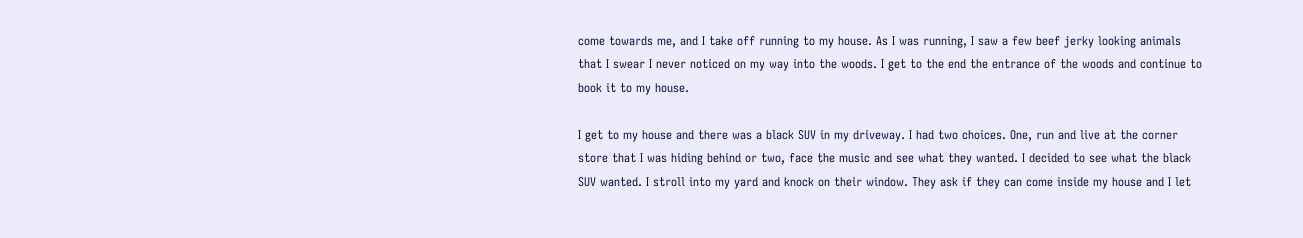come towards me, and I take off running to my house. As I was running, I saw a few beef jerky looking animals that I swear I never noticed on my way into the woods. I get to the end the entrance of the woods and continue to book it to my house.

I get to my house and there was a black SUV in my driveway. I had two choices. One, run and live at the corner store that I was hiding behind or two, face the music and see what they wanted. I decided to see what the black SUV wanted. I stroll into my yard and knock on their window. They ask if they can come inside my house and I let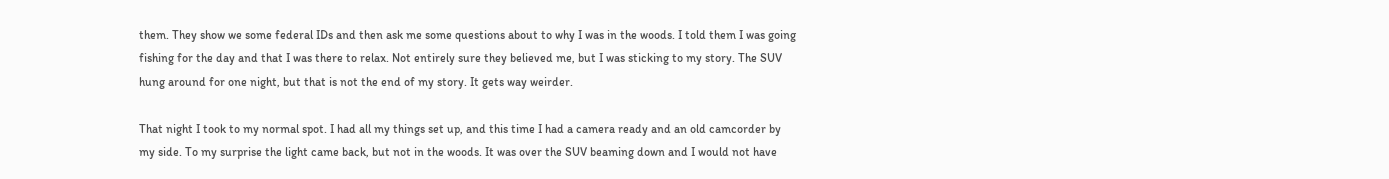them. They show we some federal IDs and then ask me some questions about to why I was in the woods. I told them I was going fishing for the day and that I was there to relax. Not entirely sure they believed me, but I was sticking to my story. The SUV hung around for one night, but that is not the end of my story. It gets way weirder.

That night I took to my normal spot. I had all my things set up, and this time I had a camera ready and an old camcorder by my side. To my surprise the light came back, but not in the woods. It was over the SUV beaming down and I would not have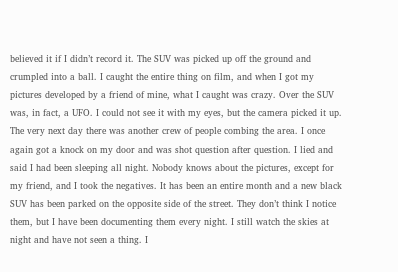believed it if I didn’t record it. The SUV was picked up off the ground and crumpled into a ball. I caught the entire thing on film, and when I got my pictures developed by a friend of mine, what I caught was crazy. Over the SUV was, in fact, a UFO. I could not see it with my eyes, but the camera picked it up. The very next day there was another crew of people combing the area. I once again got a knock on my door and was shot question after question. I lied and said I had been sleeping all night. Nobody knows about the pictures, except for my friend, and I took the negatives. It has been an entire month and a new black SUV has been parked on the opposite side of the street. They don’t think I notice them, but I have been documenting them every night. I still watch the skies at night and have not seen a thing. I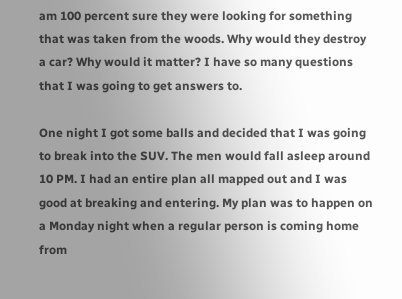am 100 percent sure they were looking for something that was taken from the woods. Why would they destroy a car? Why would it matter? I have so many questions that I was going to get answers to.

One night I got some balls and decided that I was going to break into the SUV. The men would fall asleep around 10 PM. I had an entire plan all mapped out and I was good at breaking and entering. My plan was to happen on a Monday night when a regular person is coming home from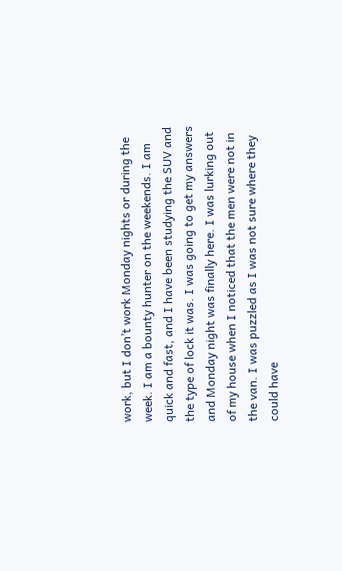work, but I don’t work Monday nights or during the week. I am a bounty hunter on the weekends. I am quick and fast, and I have been studying the SUV and the type of lock it was. I was going to get my answers and Monday night was finally here. I was lurking out of my house when I noticed that the men were not in the van. I was puzzled as I was not sure where they could have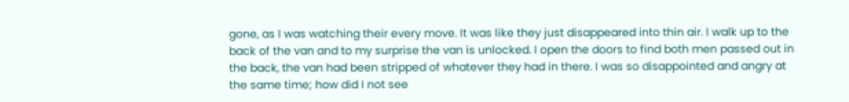gone, as I was watching their every move. It was like they just disappeared into thin air. I walk up to the back of the van and to my surprise the van is unlocked. I open the doors to find both men passed out in the back, the van had been stripped of whatever they had in there. I was so disappointed and angry at the same time; how did I not see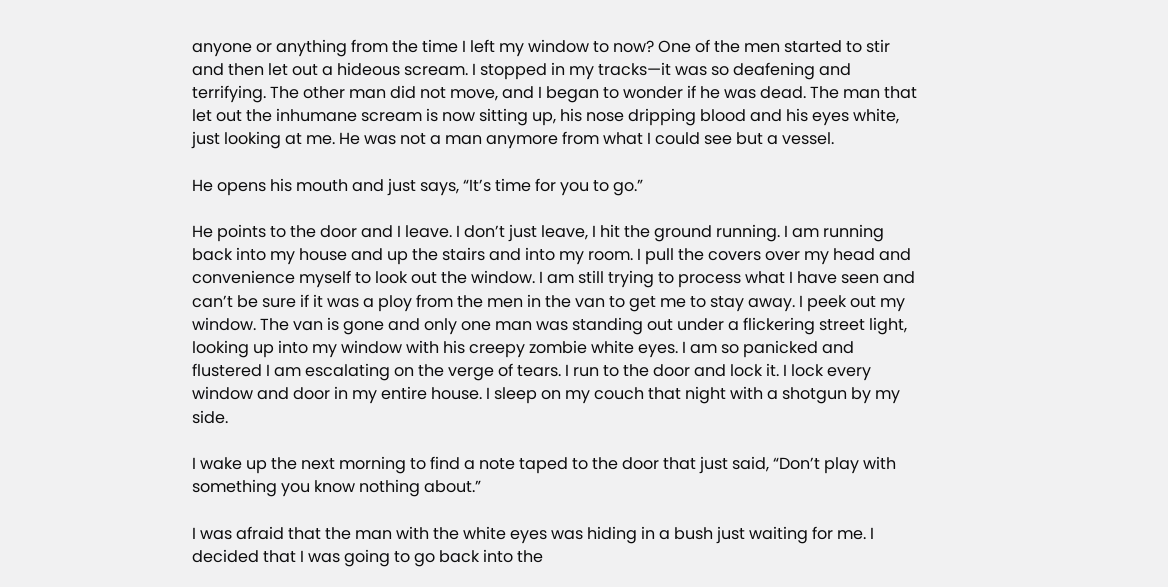anyone or anything from the time I left my window to now? One of the men started to stir and then let out a hideous scream. I stopped in my tracks—it was so deafening and terrifying. The other man did not move, and I began to wonder if he was dead. The man that let out the inhumane scream is now sitting up, his nose dripping blood and his eyes white, just looking at me. He was not a man anymore from what I could see but a vessel.

He opens his mouth and just says, “It’s time for you to go.”

He points to the door and I leave. I don’t just leave, I hit the ground running. I am running back into my house and up the stairs and into my room. I pull the covers over my head and convenience myself to look out the window. I am still trying to process what I have seen and can’t be sure if it was a ploy from the men in the van to get me to stay away. I peek out my window. The van is gone and only one man was standing out under a flickering street light, looking up into my window with his creepy zombie white eyes. I am so panicked and flustered I am escalating on the verge of tears. I run to the door and lock it. I lock every window and door in my entire house. I sleep on my couch that night with a shotgun by my side.

I wake up the next morning to find a note taped to the door that just said, “Don’t play with something you know nothing about.”

I was afraid that the man with the white eyes was hiding in a bush just waiting for me. I decided that I was going to go back into the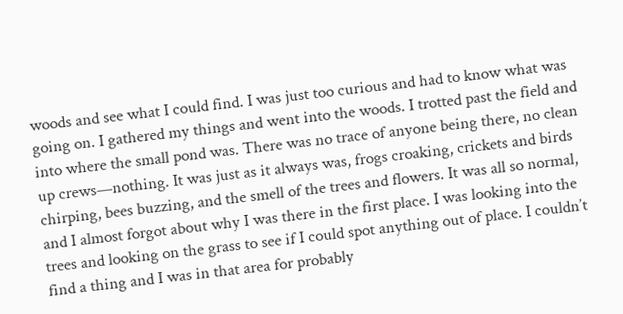woods and see what I could find. I was just too curious and had to know what was going on. I gathered my things and went into the woods. I trotted past the field and into where the small pond was. There was no trace of anyone being there, no clean up crews—nothing. It was just as it always was, frogs croaking, crickets and birds chirping, bees buzzing, and the smell of the trees and flowers. It was all so normal, and I almost forgot about why I was there in the first place. I was looking into the trees and looking on the grass to see if I could spot anything out of place. I couldn’t find a thing and I was in that area for probably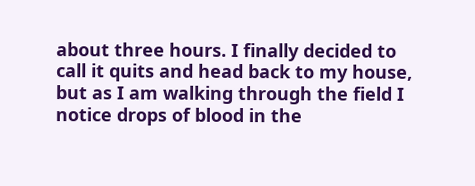about three hours. I finally decided to call it quits and head back to my house, but as I am walking through the field I notice drops of blood in the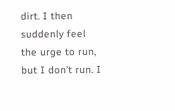dirt. I then suddenly feel the urge to run, but I don’t run. I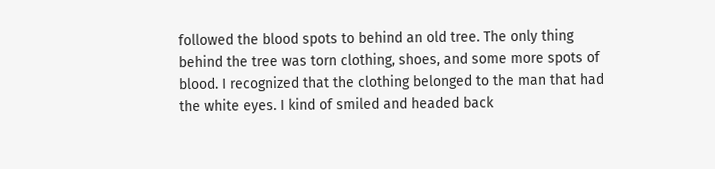followed the blood spots to behind an old tree. The only thing behind the tree was torn clothing, shoes, and some more spots of blood. I recognized that the clothing belonged to the man that had the white eyes. I kind of smiled and headed back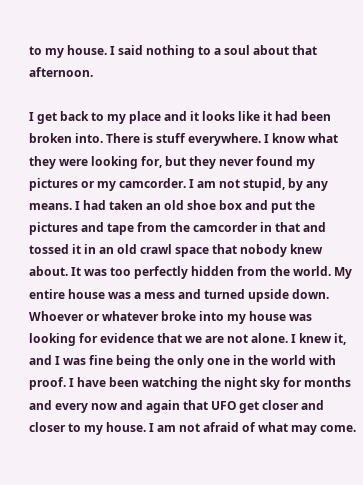to my house. I said nothing to a soul about that afternoon.

I get back to my place and it looks like it had been broken into. There is stuff everywhere. I know what they were looking for, but they never found my pictures or my camcorder. I am not stupid, by any means. I had taken an old shoe box and put the pictures and tape from the camcorder in that and tossed it in an old crawl space that nobody knew about. It was too perfectly hidden from the world. My entire house was a mess and turned upside down. Whoever or whatever broke into my house was looking for evidence that we are not alone. I knew it, and I was fine being the only one in the world with proof. I have been watching the night sky for months and every now and again that UFO get closer and closer to my house. I am not afraid of what may come.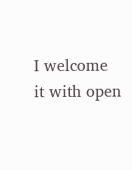I welcome it with open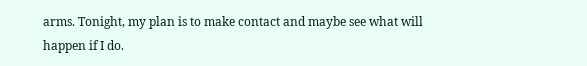arms. Tonight, my plan is to make contact and maybe see what will happen if I do.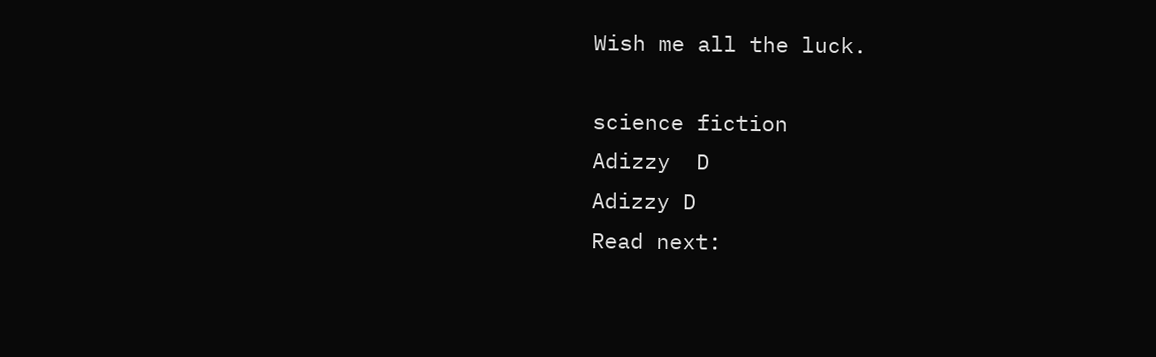Wish me all the luck.

science fiction
Adizzy  D
Adizzy D
Read next: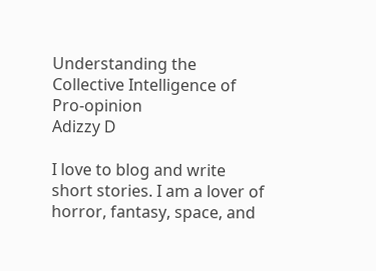Understanding the Collective Intelligence of Pro-opinion
Adizzy D

I love to blog and write short stories. I am a lover of horror, fantasy, space, and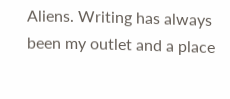Aliens. Writing has always been my outlet and a place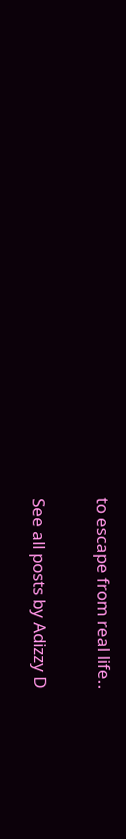to escape from real life..

See all posts by Adizzy D